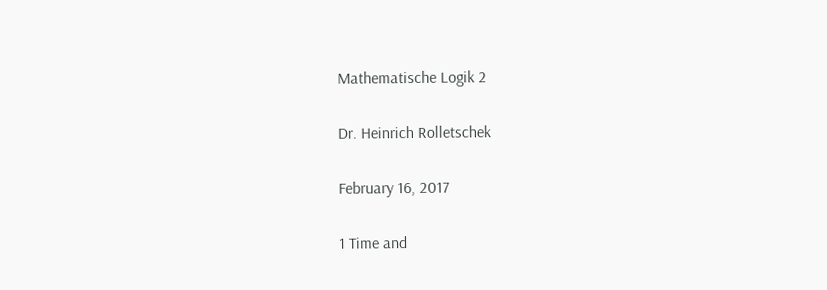Mathematische Logik 2

Dr. Heinrich Rolletschek

February 16, 2017

1 Time and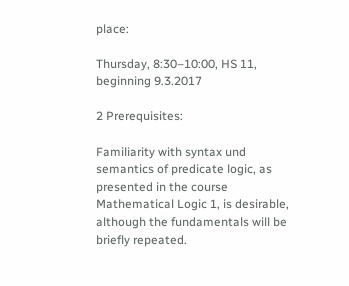place:

Thursday, 8:30–10:00, HS 11, beginning 9.3.2017

2 Prerequisites:

Familiarity with syntax und semantics of predicate logic, as presented in the course Mathematical Logic 1, is desirable, although the fundamentals will be briefly repeated.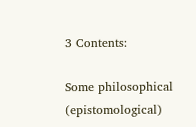3 Contents:

Some philosophical (epistomological)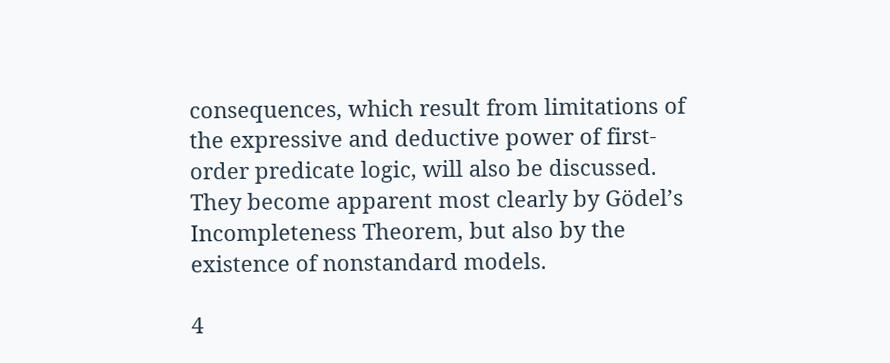consequences, which result from limitations of the expressive and deductive power of first-order predicate logic, will also be discussed. They become apparent most clearly by Gödel’s Incompleteness Theorem, but also by the existence of nonstandard models.

4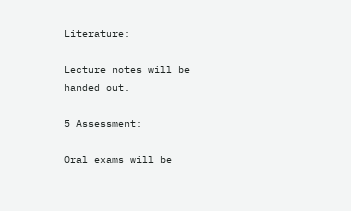Literature:

Lecture notes will be handed out.

5 Assessment:

Oral exams will be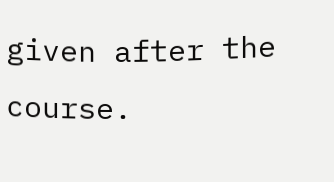given after the course.